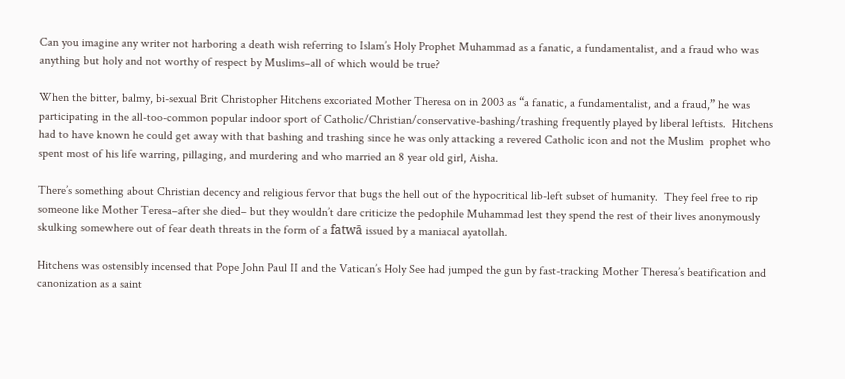Can you imagine any writer not harboring a death wish referring to Islam’s Holy Prophet Muhammad as a fanatic, a fundamentalist, and a fraud who was anything but holy and not worthy of respect by Muslims–all of which would be true?

When the bitter, balmy, bi-sexual Brit Christopher Hitchens excoriated Mother Theresa on in 2003 as “a fanatic, a fundamentalist, and a fraud,” he was participating in the all-too-common popular indoor sport of Catholic/Christian/conservative-bashing/trashing frequently played by liberal leftists.  Hitchens had to have known he could get away with that bashing and trashing since he was only attacking a revered Catholic icon and not the Muslim  prophet who spent most of his life warring, pillaging, and murdering and who married an 8 year old girl, Aisha.

There’s something about Christian decency and religious fervor that bugs the hell out of the hypocritical lib-left subset of humanity.  They feel free to rip someone like Mother Teresa–after she died– but they wouldn’t dare criticize the pedophile Muhammad lest they spend the rest of their lives anonymously skulking somewhere out of fear death threats in the form of a fatwā issued by a maniacal ayatollah.

Hitchens was ostensibly incensed that Pope John Paul II and the Vatican’s Holy See had jumped the gun by fast-tracking Mother Theresa’s beatification and canonization as a saint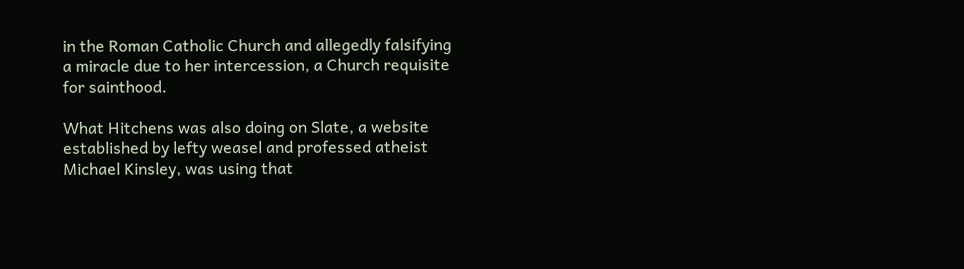in the Roman Catholic Church and allegedly falsifying a miracle due to her intercession, a Church requisite for sainthood.

What Hitchens was also doing on Slate, a website established by lefty weasel and professed atheist Michael Kinsley, was using that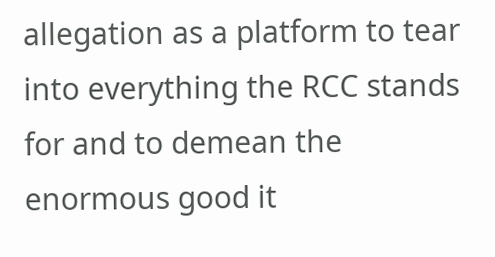allegation as a platform to tear into everything the RCC stands for and to demean the  enormous good it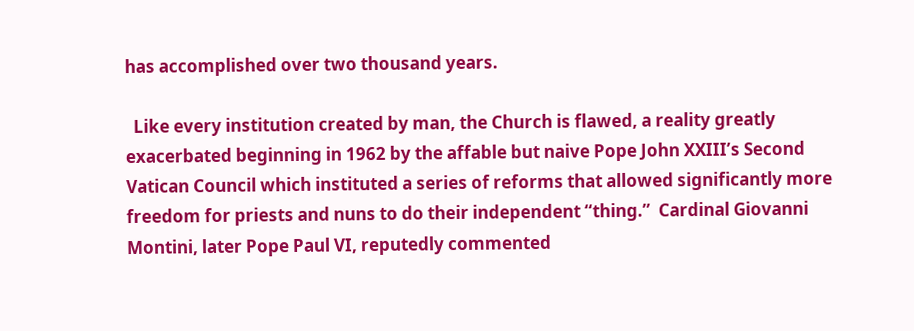has accomplished over two thousand years.

  Like every institution created by man, the Church is flawed, a reality greatly exacerbated beginning in 1962 by the affable but naive Pope John XXIII’s Second Vatican Council which instituted a series of reforms that allowed significantly more freedom for priests and nuns to do their independent “thing.”  Cardinal Giovanni Montini, later Pope Paul VI, reputedly commented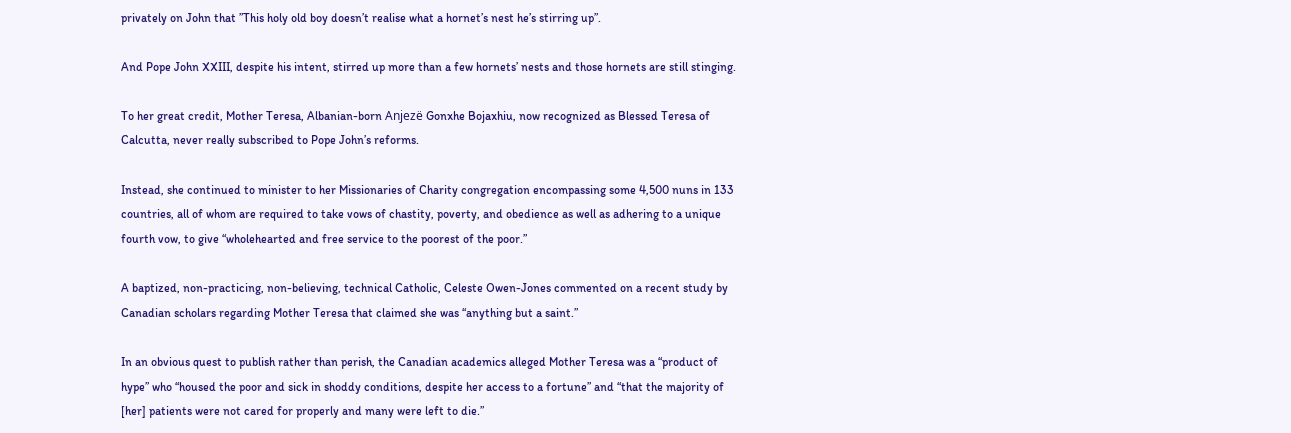privately on John that ”This holy old boy doesn’t realise what a hornet’s nest he’s stirring up”.

And Pope John XXIII, despite his intent, stirred up more than a few hornets’ nests and those hornets are still stinging.

To her great credit, Mother Teresa, Albanian-born Anjezë Gonxhe Bojaxhiu, now recognized as Blessed Teresa of Calcutta, never really subscribed to Pope John’s reforms.

Instead, she continued to minister to her Missionaries of Charity congregation encompassing some 4,500 nuns in 133 countries, all of whom are required to take vows of chastity, poverty, and obedience as well as adhering to a unique fourth vow, to give “wholehearted and free service to the poorest of the poor.”

A baptized, non-practicing, non-believing, technical Catholic, Celeste Owen-Jones commented on a recent study by Canadian scholars regarding Mother Teresa that claimed she was “anything but a saint.”

In an obvious quest to publish rather than perish, the Canadian academics alleged Mother Teresa was a “product of hype” who “housed the poor and sick in shoddy conditions, despite her access to a fortune” and “that the majority of [her] patients were not cared for properly and many were left to die.”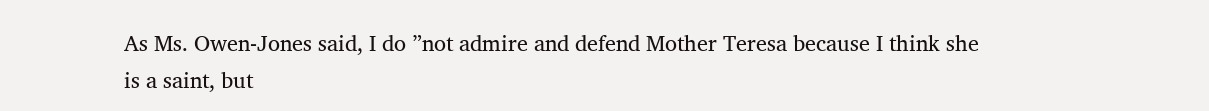As Ms. Owen-Jones said, I do ”not admire and defend Mother Teresa because I think she is a saint, but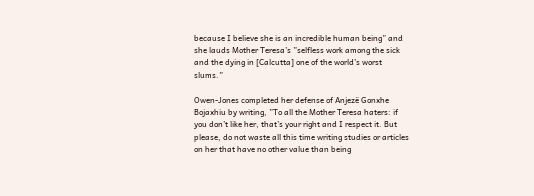because I believe she is an incredible human being” and she lauds Mother Teresa’s ”selfless work among the sick and the dying in [Calcutta] one of the world’s worst slums.”

Owen-Jones completed her defense of Anjezë Gonxhe Bojaxhiu by writing, ”To all the Mother Teresa haters: if you don’t like her, that’s your right and I respect it. But please, do not waste all this time writing studies or articles on her that have no other value than being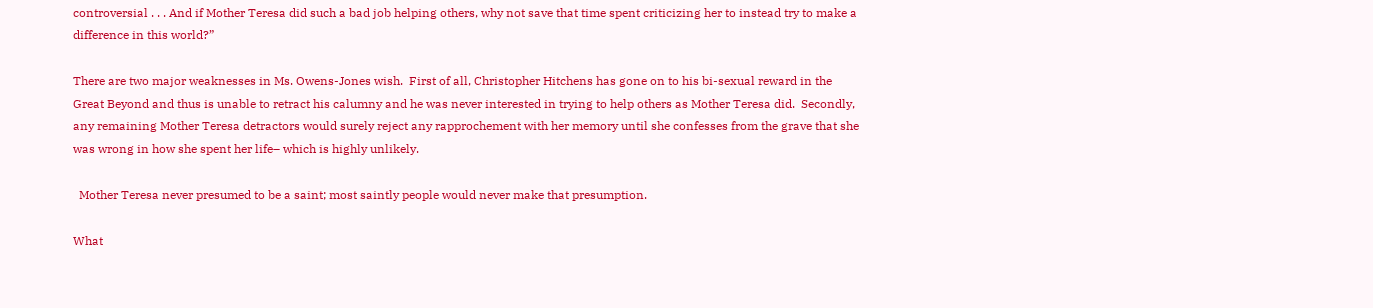controversial . . . And if Mother Teresa did such a bad job helping others, why not save that time spent criticizing her to instead try to make a difference in this world?”

There are two major weaknesses in Ms. Owens-Jones wish.  First of all, Christopher Hitchens has gone on to his bi-sexual reward in the Great Beyond and thus is unable to retract his calumny and he was never interested in trying to help others as Mother Teresa did.  Secondly, any remaining Mother Teresa detractors would surely reject any rapprochement with her memory until she confesses from the grave that she was wrong in how she spent her life– which is highly unlikely.

  Mother Teresa never presumed to be a saint; most saintly people would never make that presumption.

What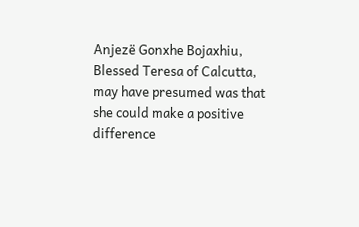Anjezë Gonxhe Bojaxhiu, Blessed Teresa of Calcutta, may have presumed was that she could make a positive difference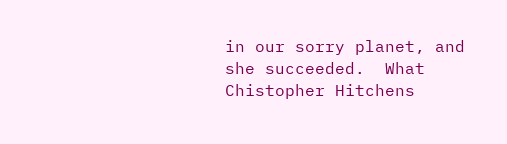in our sorry planet, and she succeeded.  What Chistopher Hitchens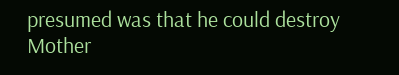presumed was that he could destroy Mother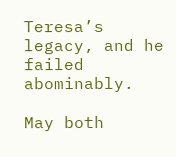Teresa’s legacy, and he failed abominably.

May both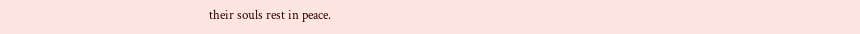their souls rest in peace.